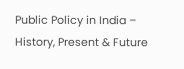Public Policy in India – History, Present & Future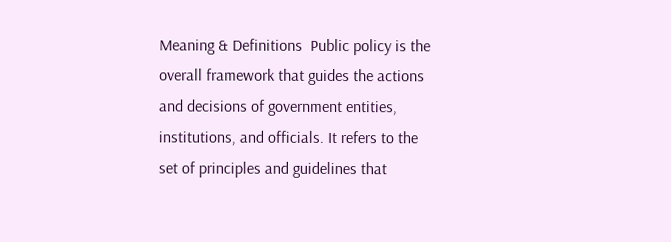Meaning & Definitions  Public policy is the overall framework that guides the actions and decisions of government entities, institutions, and officials. It refers to the set of principles and guidelines that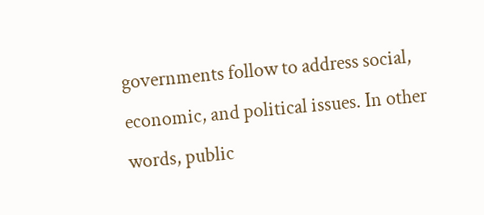governments follow to address social, economic, and political issues. In other words, public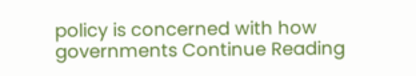policy is concerned with how governments Continue Reading